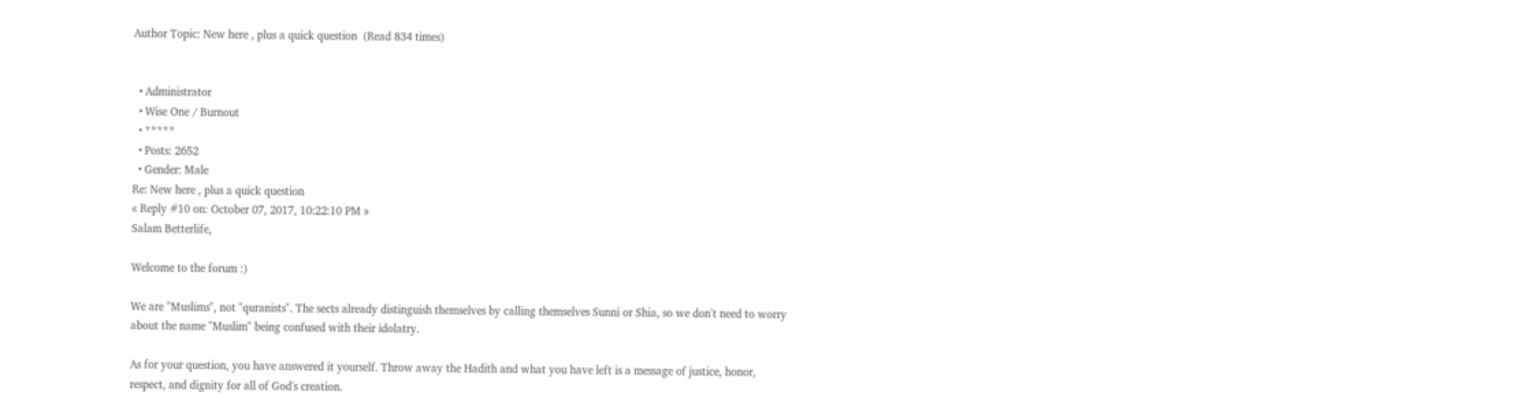Author Topic: New here , plus a quick question  (Read 834 times)


  • Administrator
  • Wise One / Burnout
  • *****
  • Posts: 2652
  • Gender: Male
Re: New here , plus a quick question
« Reply #10 on: October 07, 2017, 10:22:10 PM »
Salam Betterlife,

Welcome to the forum :)

We are "Muslims", not "quranists". The sects already distinguish themselves by calling themselves Sunni or Shia, so we don't need to worry about the name "Muslim" being confused with their idolatry.

As for your question, you have answered it yourself. Throw away the Hadith and what you have left is a message of justice, honor, respect, and dignity for all of God's creation.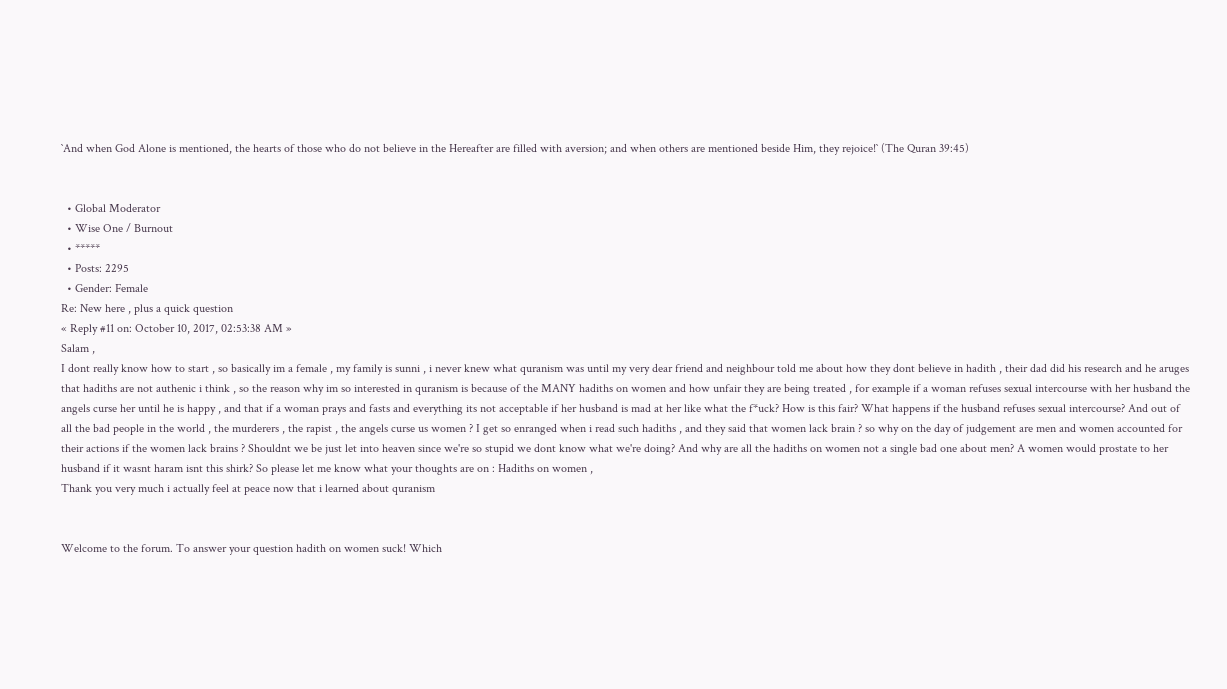`And when God Alone is mentioned, the hearts of those who do not believe in the Hereafter are filled with aversion; and when others are mentioned beside Him, they rejoice!` (The Quran 39:45)


  • Global Moderator
  • Wise One / Burnout
  • *****
  • Posts: 2295
  • Gender: Female
Re: New here , plus a quick question
« Reply #11 on: October 10, 2017, 02:53:38 AM »
Salam ,
I dont really know how to start , so basically im a female , my family is sunni , i never knew what quranism was until my very dear friend and neighbour told me about how they dont believe in hadith , their dad did his research and he aruges that hadiths are not authenic i think , so the reason why im so interested in quranism is because of the MANY hadiths on women and how unfair they are being treated , for example if a woman refuses sexual intercourse with her husband the angels curse her until he is happy , and that if a woman prays and fasts and everything its not acceptable if her husband is mad at her like what the f*uck? How is this fair? What happens if the husband refuses sexual intercourse? And out of all the bad people in the world , the murderers , the rapist , the angels curse us women ? I get so enranged when i read such hadiths , and they said that women lack brain ? so why on the day of judgement are men and women accounted for their actions if the women lack brains ? Shouldnt we be just let into heaven since we're so stupid we dont know what we're doing? And why are all the hadiths on women not a single bad one about men? A women would prostate to her husband if it wasnt haram isnt this shirk? So please let me know what your thoughts are on : Hadiths on women ,
Thank you very much i actually feel at peace now that i learned about quranism


Welcome to the forum. To answer your question hadith on women suck! Which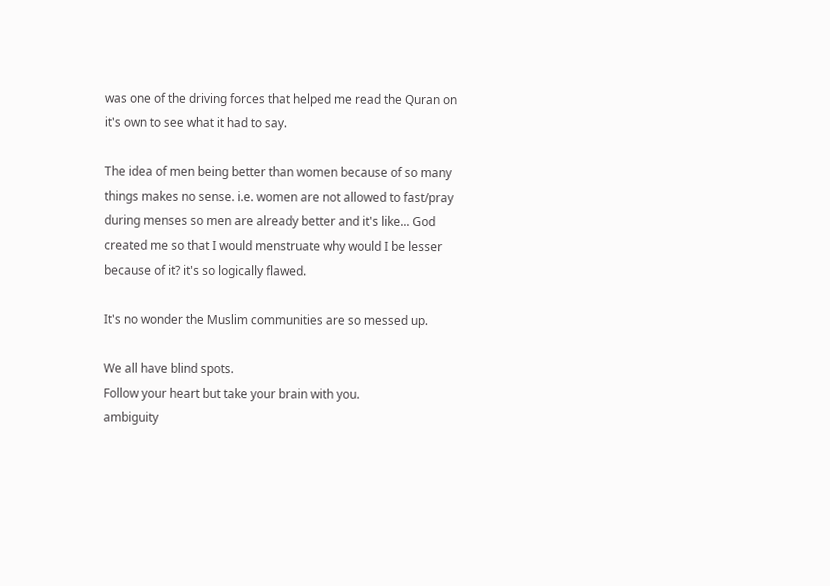was one of the driving forces that helped me read the Quran on it's own to see what it had to say.

The idea of men being better than women because of so many things makes no sense. i.e. women are not allowed to fast/pray during menses so men are already better and it's like... God created me so that I would menstruate why would I be lesser because of it? it's so logically flawed.

It's no wonder the Muslim communities are so messed up.

We all have blind spots.
Follow your heart but take your brain with you.
ambiguity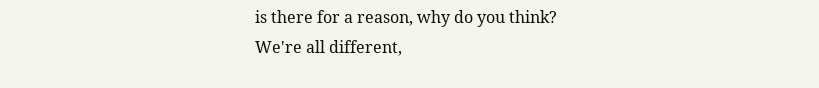is there for a reason, why do you think?
We're all different,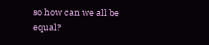so how can we all be equal?